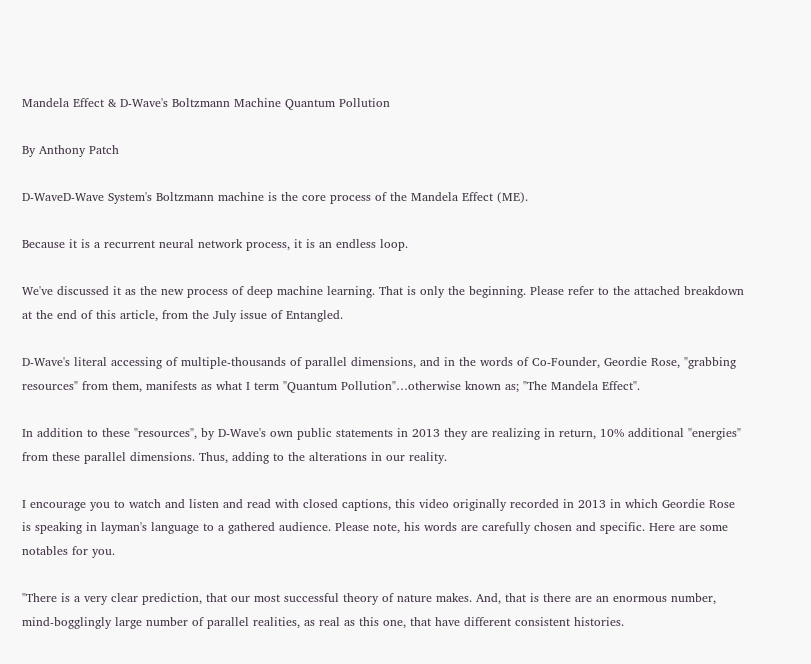Mandela Effect & D-Wave's Boltzmann Machine Quantum Pollution

By Anthony Patch

D-WaveD-Wave System's Boltzmann machine is the core process of the Mandela Effect (ME).

Because it is a recurrent neural network process, it is an endless loop.

We've discussed it as the new process of deep machine learning. That is only the beginning. Please refer to the attached breakdown at the end of this article, from the July issue of Entangled.

D-Wave's literal accessing of multiple-thousands of parallel dimensions, and in the words of Co-Founder, Geordie Rose, "grabbing resources" from them, manifests as what I term "Quantum Pollution"…otherwise known as; "The Mandela Effect".

In addition to these "resources", by D-Wave's own public statements in 2013 they are realizing in return, 10% additional "energies" from these parallel dimensions. Thus, adding to the alterations in our reality.

I encourage you to watch and listen and read with closed captions, this video originally recorded in 2013 in which Geordie Rose is speaking in layman's language to a gathered audience. Please note, his words are carefully chosen and specific. Here are some notables for you.

"There is a very clear prediction, that our most successful theory of nature makes. And, that is there are an enormous number, mind-bogglingly large number of parallel realities, as real as this one, that have different consistent histories.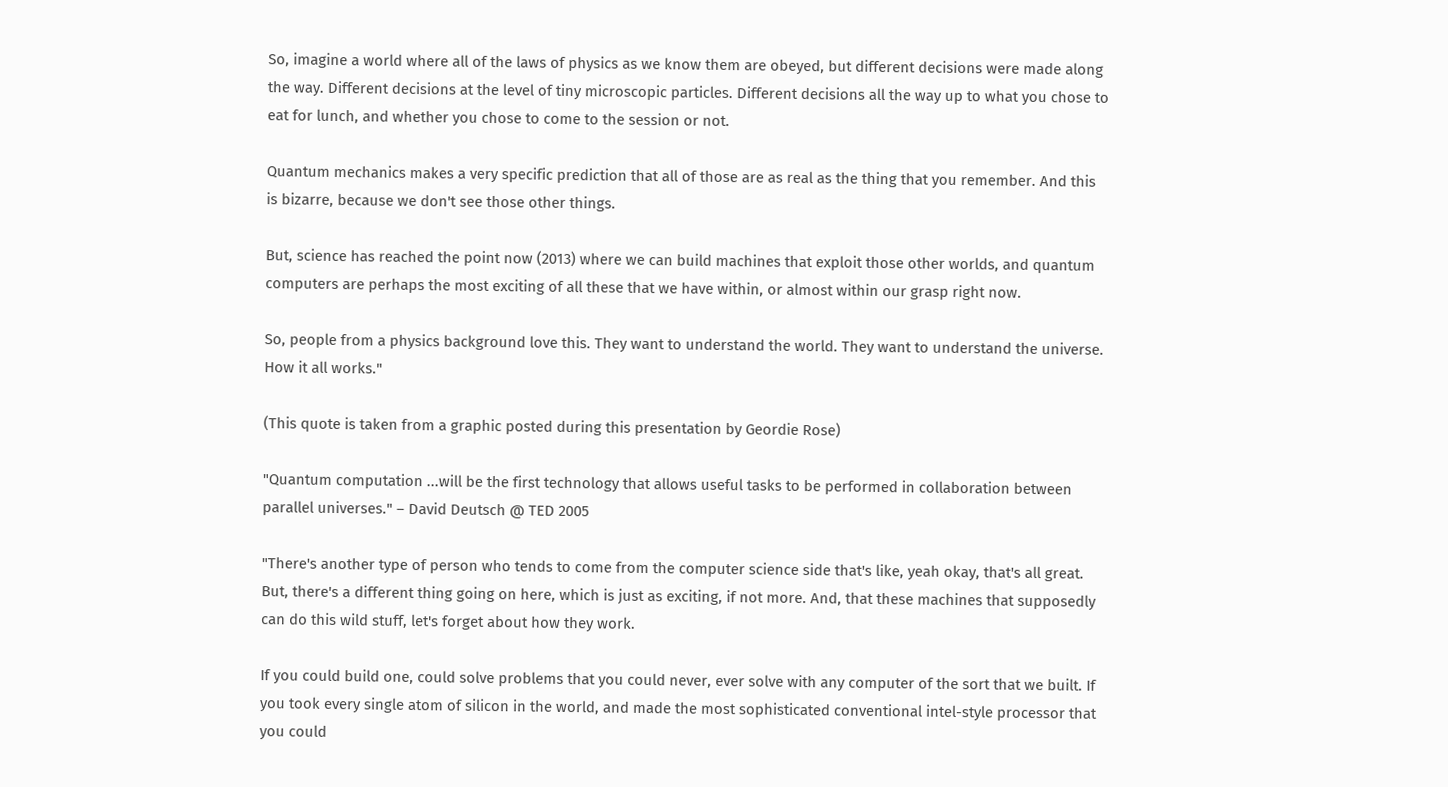So, imagine a world where all of the laws of physics as we know them are obeyed, but different decisions were made along the way. Different decisions at the level of tiny microscopic particles. Different decisions all the way up to what you chose to eat for lunch, and whether you chose to come to the session or not.

Quantum mechanics makes a very specific prediction that all of those are as real as the thing that you remember. And this is bizarre, because we don't see those other things.

But, science has reached the point now (2013) where we can build machines that exploit those other worlds, and quantum computers are perhaps the most exciting of all these that we have within, or almost within our grasp right now.

So, people from a physics background love this. They want to understand the world. They want to understand the universe. How it all works."

(This quote is taken from a graphic posted during this presentation by Geordie Rose)

"Quantum computation ...will be the first technology that allows useful tasks to be performed in collaboration between parallel universes." – David Deutsch @ TED 2005

"There's another type of person who tends to come from the computer science side that's like, yeah okay, that's all great. But, there's a different thing going on here, which is just as exciting, if not more. And, that these machines that supposedly can do this wild stuff, let's forget about how they work.

If you could build one, could solve problems that you could never, ever solve with any computer of the sort that we built. If you took every single atom of silicon in the world, and made the most sophisticated conventional intel-style processor that you could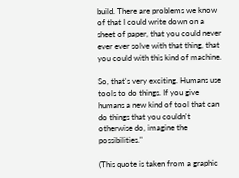build. There are problems we know of that I could write down on a sheet of paper, that you could never ever ever solve with that thing, that you could with this kind of machine.

So, that's very exciting. Humans use tools to do things. If you give humans a new kind of tool that can do things that you couldn't otherwise do, imagine the possibilities."

(This quote is taken from a graphic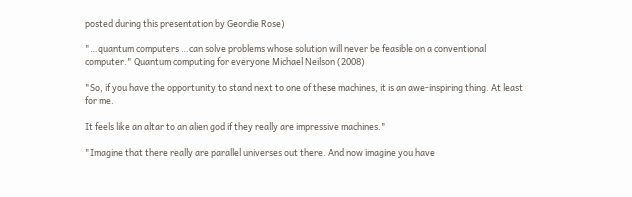posted during this presentation by Geordie Rose)

"…quantum computers …can solve problems whose solution will never be feasible on a conventional computer." Quantum computing for everyone Michael Neilson (2008)

"So, if you have the opportunity to stand next to one of these machines, it is an awe-inspiring thing. At least for me.

It feels like an altar to an alien god if they really are impressive machines."

"Imagine that there really are parallel universes out there. And now imagine you have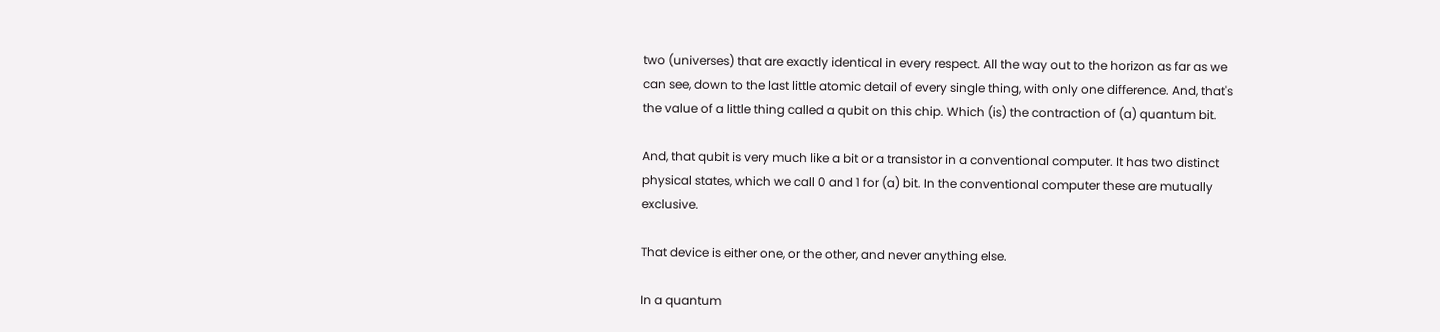two (universes) that are exactly identical in every respect. All the way out to the horizon as far as we can see, down to the last little atomic detail of every single thing, with only one difference. And, that's the value of a little thing called a qubit on this chip. Which (is) the contraction of (a) quantum bit.

And, that qubit is very much like a bit or a transistor in a conventional computer. It has two distinct physical states, which we call 0 and 1 for (a) bit. In the conventional computer these are mutually exclusive.

That device is either one, or the other, and never anything else.

In a quantum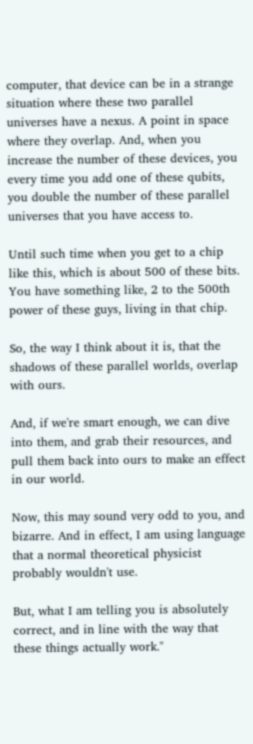computer, that device can be in a strange situation where these two parallel universes have a nexus. A point in space where they overlap. And, when you increase the number of these devices, you every time you add one of these qubits, you double the number of these parallel universes that you have access to.

Until such time when you get to a chip like this, which is about 500 of these bits. You have something like, 2 to the 500th power of these guys, living in that chip.

So, the way I think about it is, that the shadows of these parallel worlds, overlap with ours.

And, if we're smart enough, we can dive into them, and grab their resources, and pull them back into ours to make an effect in our world.

Now, this may sound very odd to you, and bizarre. And in effect, I am using language that a normal theoretical physicist probably wouldn't use.

But, what I am telling you is absolutely correct, and in line with the way that these things actually work."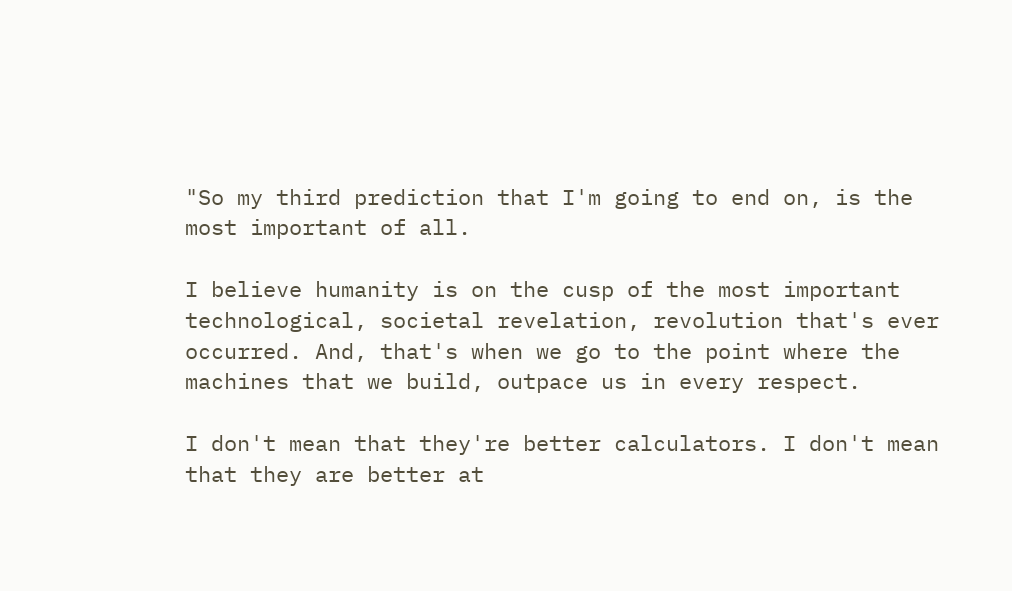"So my third prediction that I'm going to end on, is the most important of all.

I believe humanity is on the cusp of the most important technological, societal revelation, revolution that's ever occurred. And, that's when we go to the point where the machines that we build, outpace us in every respect.

I don't mean that they're better calculators. I don't mean that they are better at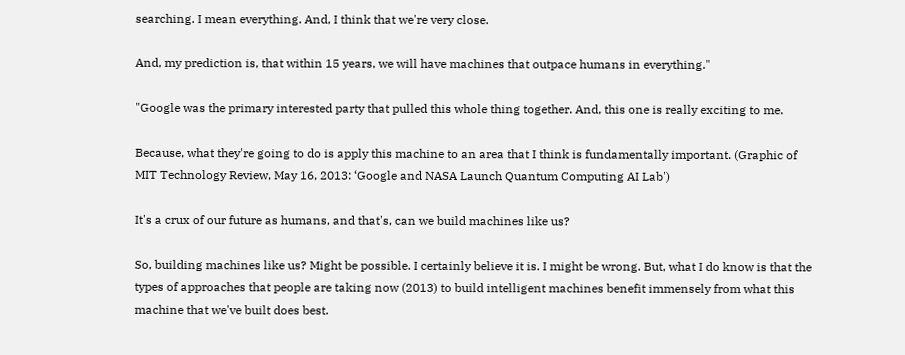searching. I mean everything. And, I think that we're very close.

And, my prediction is, that within 15 years, we will have machines that outpace humans in everything."

"Google was the primary interested party that pulled this whole thing together. And, this one is really exciting to me.

Because, what they're going to do is apply this machine to an area that I think is fundamentally important. (Graphic of MIT Technology Review, May 16, 2013: ‘Google and NASA Launch Quantum Computing AI Lab')

It's a crux of our future as humans, and that's, can we build machines like us?

So, building machines like us? Might be possible. I certainly believe it is. I might be wrong. But, what I do know is that the types of approaches that people are taking now (2013) to build intelligent machines benefit immensely from what this machine that we've built does best.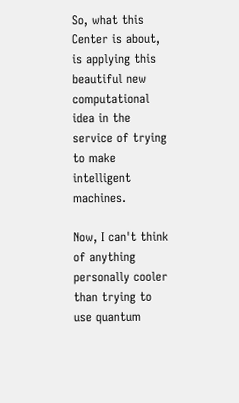So, what this Center is about, is applying this beautiful new computational idea in the service of trying to make intelligent machines.

Now, I can't think of anything personally cooler than trying to use quantum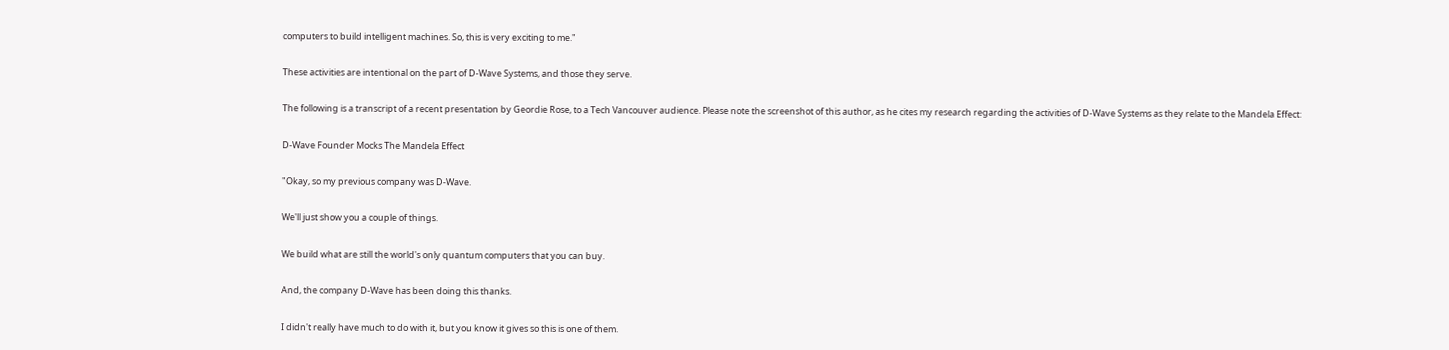computers to build intelligent machines. So, this is very exciting to me."

These activities are intentional on the part of D-Wave Systems, and those they serve.

The following is a transcript of a recent presentation by Geordie Rose, to a Tech Vancouver audience. Please note the screenshot of this author, as he cites my research regarding the activities of D-Wave Systems as they relate to the Mandela Effect:

D-Wave Founder Mocks The Mandela Effect

"Okay, so my previous company was D-Wave.

We'll just show you a couple of things.

We build what are still the world's only quantum computers that you can buy.

And, the company D-Wave has been doing this thanks.

I didn't really have much to do with it, but you know it gives so this is one of them.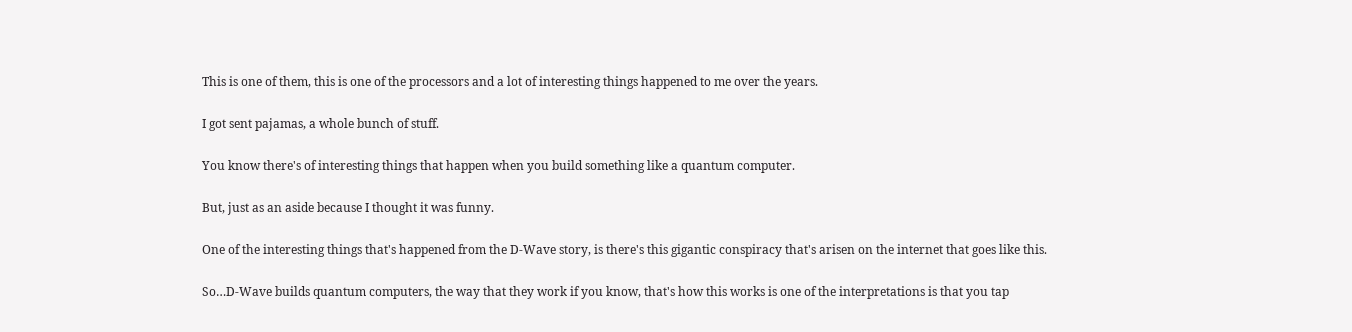This is one of them, this is one of the processors and a lot of interesting things happened to me over the years.

I got sent pajamas, a whole bunch of stuff.

You know there's of interesting things that happen when you build something like a quantum computer.

But, just as an aside because I thought it was funny.

One of the interesting things that's happened from the D-Wave story, is there's this gigantic conspiracy that's arisen on the internet that goes like this.

So…D-Wave builds quantum computers, the way that they work if you know, that's how this works is one of the interpretations is that you tap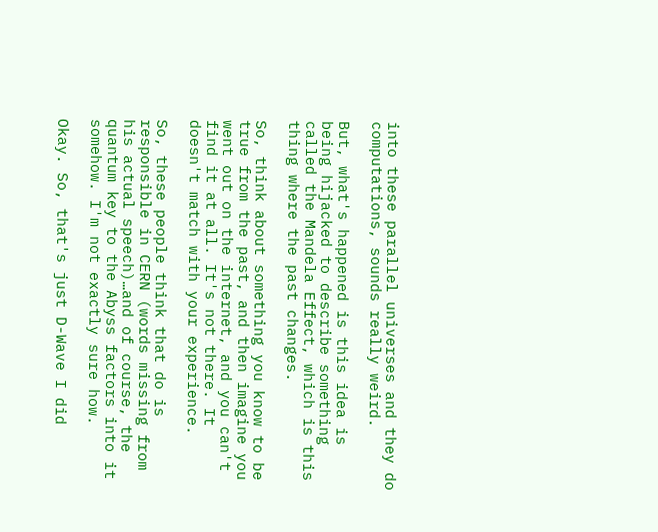into these parallel universes and they do computations, sounds really weird.

But, what's happened is this idea is being hijacked to describe something called the Mandela Effect, which is this thing where the past changes.

So, think about something you know to be true from the past, and then imagine you went out on the internet, and you can't find it at all. It's not there. It doesn't match with your experience.

So, these people think that do is responsible in CERN (words missing from his actual speech)…and of course, the quantum key to the Abyss factors into it somehow. I'm not exactly sure how.

Okay. So, that's just D-Wave I did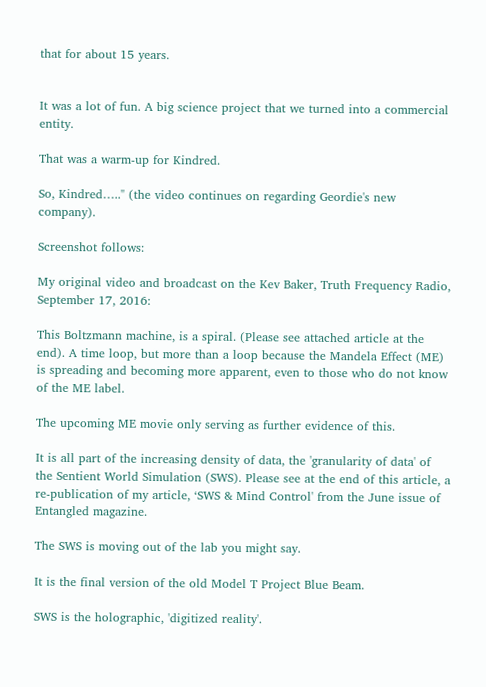that for about 15 years.


It was a lot of fun. A big science project that we turned into a commercial entity.

That was a warm-up for Kindred.

So, Kindred….." (the video continues on regarding Geordie's new company).

Screenshot follows:

My original video and broadcast on the Kev Baker, Truth Frequency Radio, September 17, 2016:

This Boltzmann machine, is a spiral. (Please see attached article at the end). A time loop, but more than a loop because the Mandela Effect (ME) is spreading and becoming more apparent, even to those who do not know of the ME label.

The upcoming ME movie only serving as further evidence of this.

It is all part of the increasing density of data, the 'granularity of data' of the Sentient World Simulation (SWS). Please see at the end of this article, a re-publication of my article, ‘SWS & Mind Control' from the June issue of Entangled magazine.

The SWS is moving out of the lab you might say.

It is the final version of the old Model T Project Blue Beam.

SWS is the holographic, 'digitized reality'.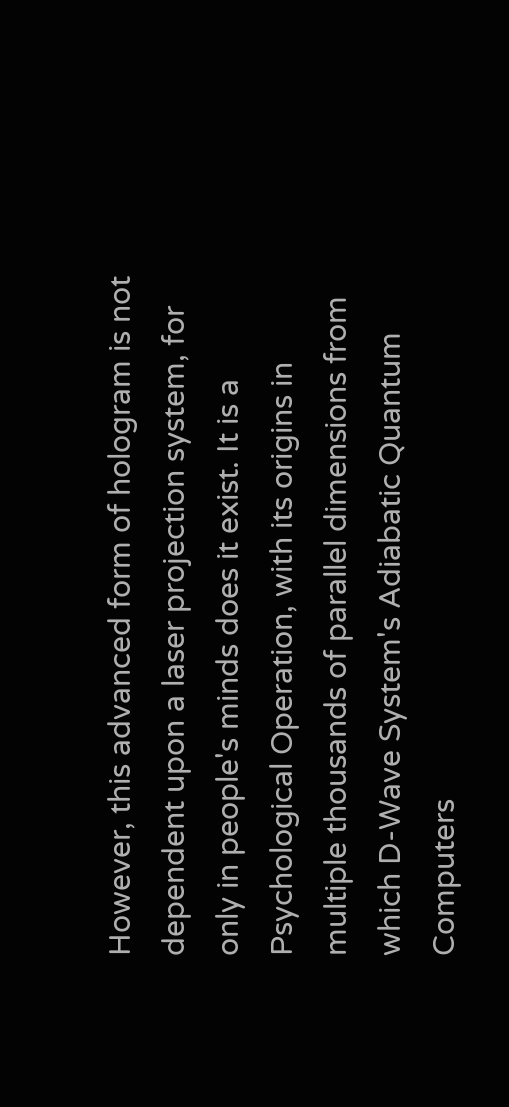However, this advanced form of hologram is not dependent upon a laser projection system, for only in people's minds does it exist. It is a Psychological Operation, with its origins in multiple thousands of parallel dimensions from which D-Wave System's Adiabatic Quantum Computers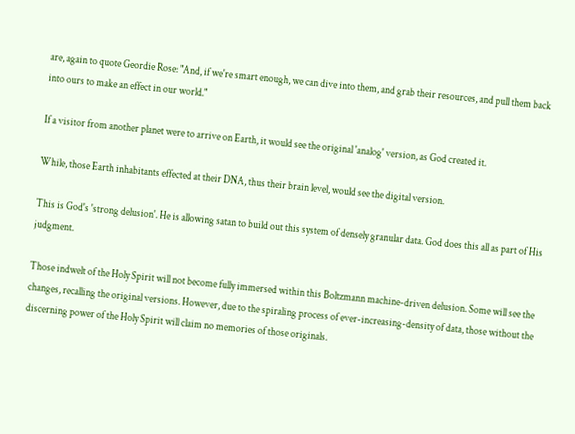are, again to quote Geordie Rose: "And, if we're smart enough, we can dive into them, and grab their resources, and pull them back into ours to make an effect in our world."

If a visitor from another planet were to arrive on Earth, it would see the original 'analog' version, as God created it.

While, those Earth inhabitants effected at their DNA, thus their brain level, would see the digital version.

This is God's 'strong delusion'. He is allowing satan to build out this system of densely granular data. God does this all as part of His judgment.

Those indwelt of the Holy Spirit will not become fully immersed within this Boltzmann machine-driven delusion. Some will see the changes, recalling the original versions. However, due to the spiraling process of ever-increasing-density of data, those without the discerning power of the Holy Spirit will claim no memories of those originals.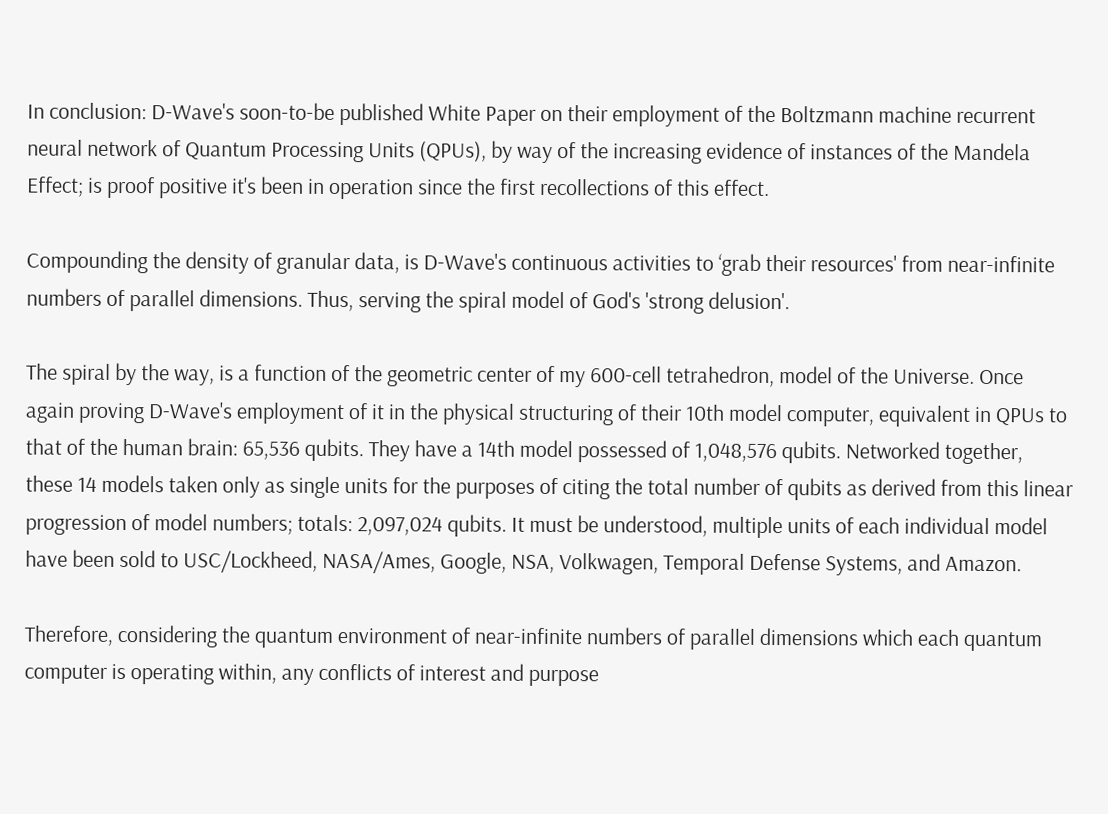In conclusion: D-Wave's soon-to-be published White Paper on their employment of the Boltzmann machine recurrent neural network of Quantum Processing Units (QPUs), by way of the increasing evidence of instances of the Mandela Effect; is proof positive it's been in operation since the first recollections of this effect.

Compounding the density of granular data, is D-Wave's continuous activities to ‘grab their resources' from near-infinite numbers of parallel dimensions. Thus, serving the spiral model of God's 'strong delusion'.

The spiral by the way, is a function of the geometric center of my 600-cell tetrahedron, model of the Universe. Once again proving D-Wave's employment of it in the physical structuring of their 10th model computer, equivalent in QPUs to that of the human brain: 65,536 qubits. They have a 14th model possessed of 1,048,576 qubits. Networked together, these 14 models taken only as single units for the purposes of citing the total number of qubits as derived from this linear progression of model numbers; totals: 2,097,024 qubits. It must be understood, multiple units of each individual model have been sold to USC/Lockheed, NASA/Ames, Google, NSA, Volkwagen, Temporal Defense Systems, and Amazon.

Therefore, considering the quantum environment of near-infinite numbers of parallel dimensions which each quantum computer is operating within, any conflicts of interest and purpose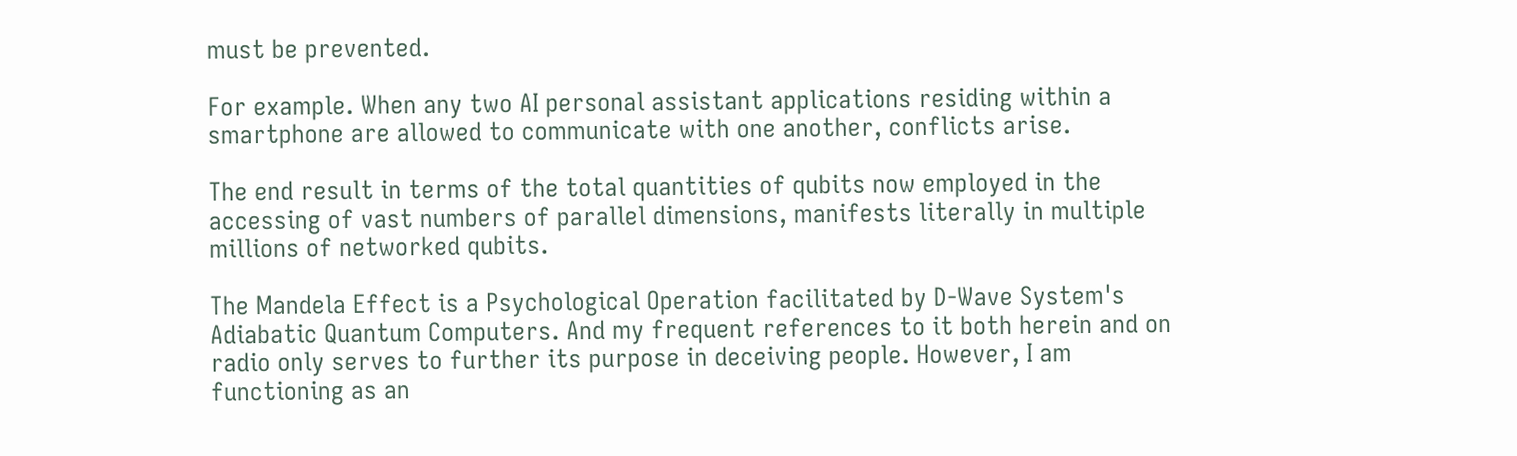must be prevented.

For example. When any two AI personal assistant applications residing within a smartphone are allowed to communicate with one another, conflicts arise.

The end result in terms of the total quantities of qubits now employed in the accessing of vast numbers of parallel dimensions, manifests literally in multiple millions of networked qubits.

The Mandela Effect is a Psychological Operation facilitated by D-Wave System's Adiabatic Quantum Computers. And my frequent references to it both herein and on radio only serves to further its purpose in deceiving people. However, I am functioning as an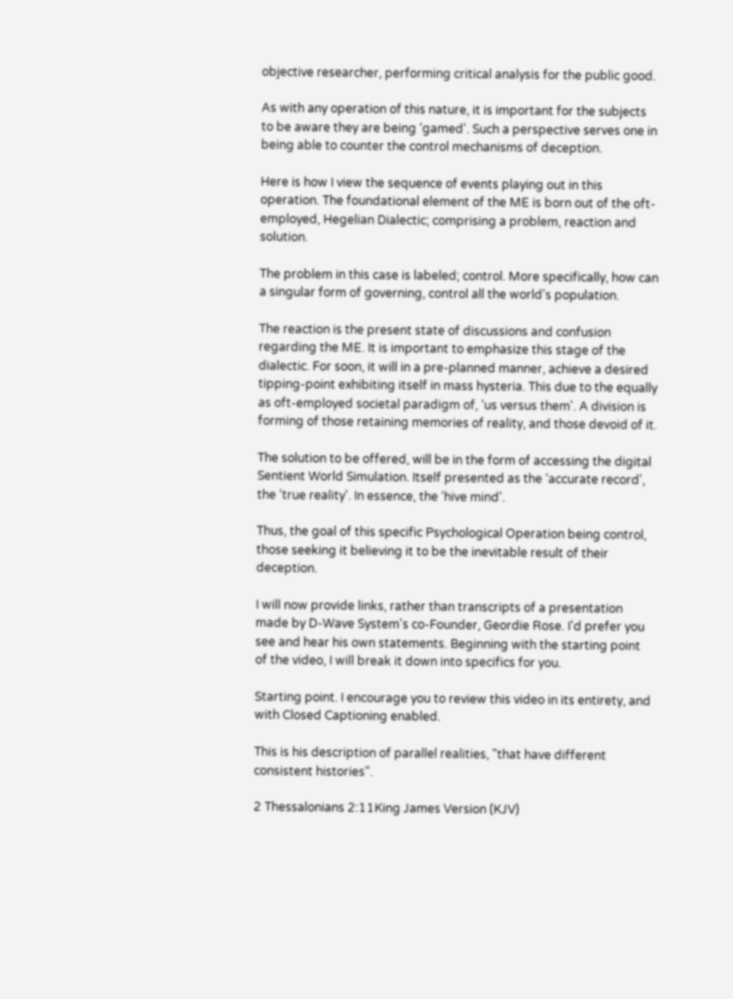objective researcher, performing critical analysis for the public good.

As with any operation of this nature, it is important for the subjects to be aware they are being ‘gamed'. Such a perspective serves one in being able to counter the control mechanisms of deception.

Here is how I view the sequence of events playing out in this operation. The foundational element of the ME is born out of the oft-employed, Hegelian Dialectic; comprising a problem, reaction and solution.

The problem in this case is labeled; control. More specifically, how can a singular form of governing, control all the world's population.

The reaction is the present state of discussions and confusion regarding the ME. It is important to emphasize this stage of the dialectic. For soon, it will in a pre-planned manner, achieve a desired tipping-point exhibiting itself in mass hysteria. This due to the equally as oft-employed societal paradigm of, ‘us versus them'. A division is forming of those retaining memories of reality, and those devoid of it.

The solution to be offered, will be in the form of accessing the digital Sentient World Simulation. Itself presented as the ‘accurate record', the ‘true reality'. In essence, the ‘hive mind'.

Thus, the goal of this specific Psychological Operation being control, those seeking it believing it to be the inevitable result of their deception.

I will now provide links, rather than transcripts of a presentation made by D-Wave System's co-Founder, Geordie Rose. I'd prefer you see and hear his own statements. Beginning with the starting point of the video, I will break it down into specifics for you.

Starting point. I encourage you to review this video in its entirety, and with Closed Captioning enabled.

This is his description of parallel realities, "that have different consistent histories".

2 Thessalonians 2:11King James Version (KJV)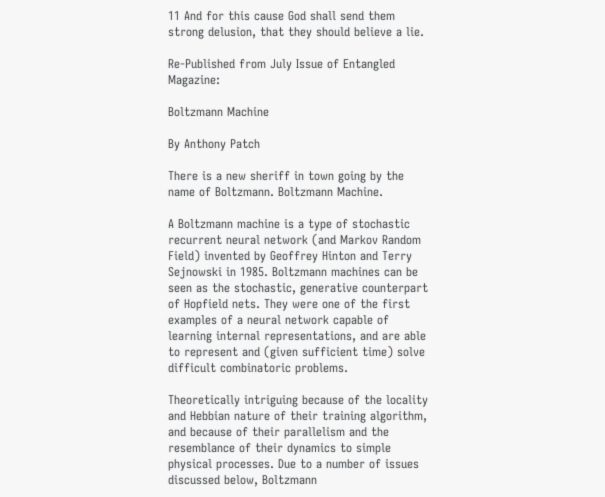11 And for this cause God shall send them strong delusion, that they should believe a lie.

Re-Published from July Issue of Entangled Magazine:

Boltzmann Machine

By Anthony Patch

There is a new sheriff in town going by the name of Boltzmann. Boltzmann Machine.

A Boltzmann machine is a type of stochastic recurrent neural network (and Markov Random Field) invented by Geoffrey Hinton and Terry Sejnowski in 1985. Boltzmann machines can be seen as the stochastic, generative counterpart of Hopfield nets. They were one of the first examples of a neural network capable of learning internal representations, and are able to represent and (given sufficient time) solve difficult combinatoric problems.

Theoretically intriguing because of the locality and Hebbian nature of their training algorithm, and because of their parallelism and the resemblance of their dynamics to simple physical processes. Due to a number of issues discussed below, Boltzmann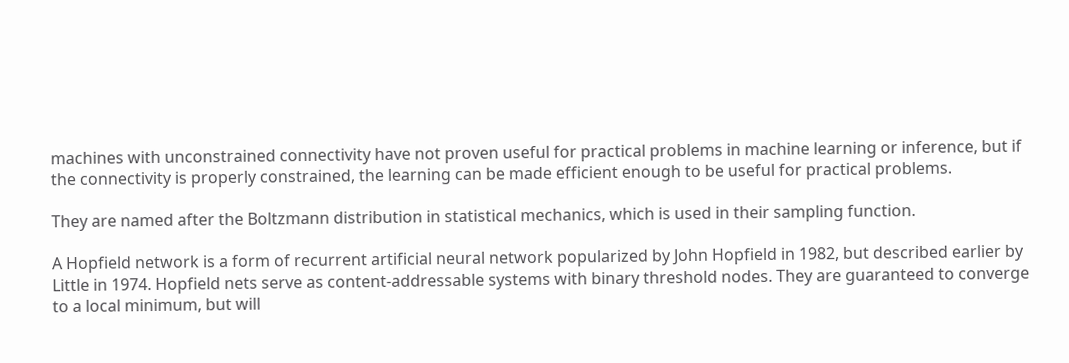machines with unconstrained connectivity have not proven useful for practical problems in machine learning or inference, but if the connectivity is properly constrained, the learning can be made efficient enough to be useful for practical problems.

They are named after the Boltzmann distribution in statistical mechanics, which is used in their sampling function.

A Hopfield network is a form of recurrent artificial neural network popularized by John Hopfield in 1982, but described earlier by Little in 1974. Hopfield nets serve as content-addressable systems with binary threshold nodes. They are guaranteed to converge to a local minimum, but will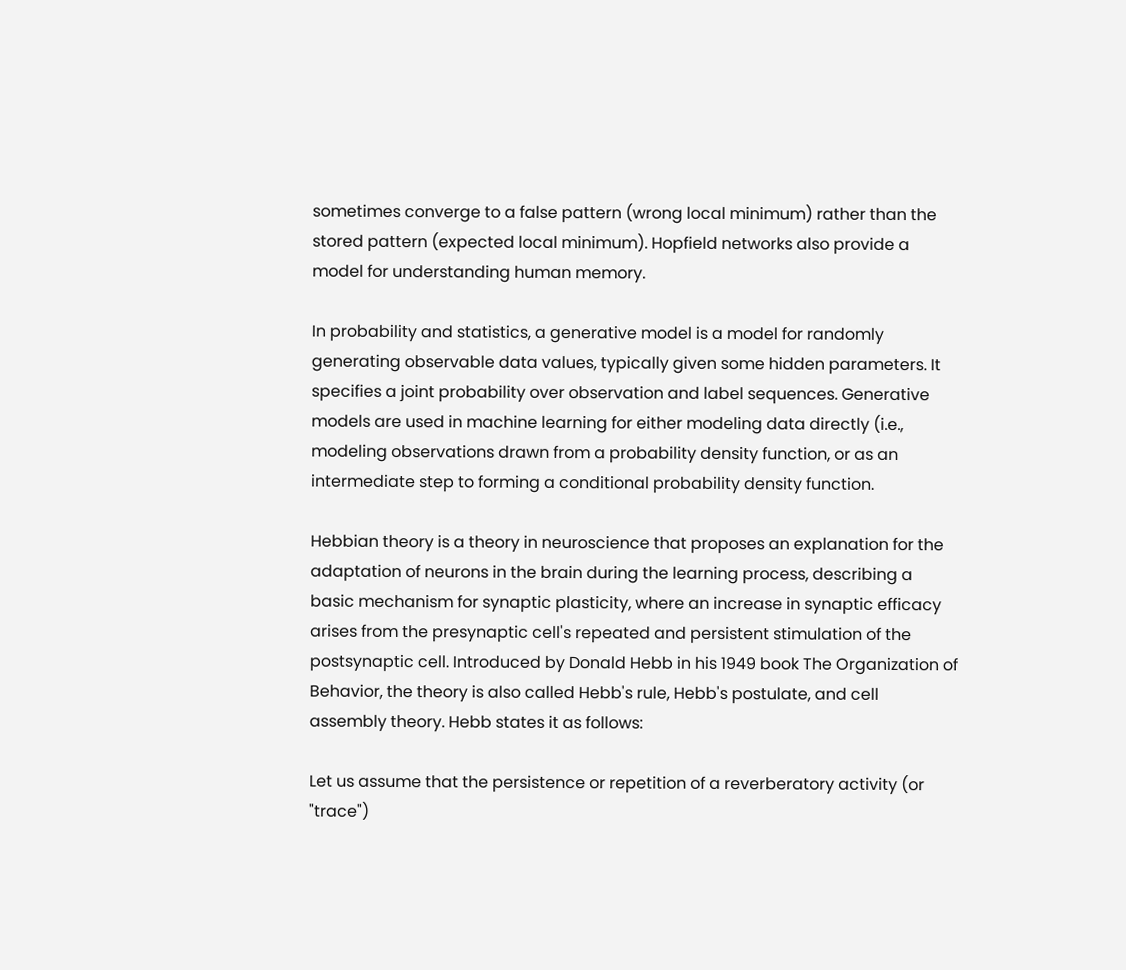sometimes converge to a false pattern (wrong local minimum) rather than the stored pattern (expected local minimum). Hopfield networks also provide a model for understanding human memory.

In probability and statistics, a generative model is a model for randomly generating observable data values, typically given some hidden parameters. It specifies a joint probability over observation and label sequences. Generative models are used in machine learning for either modeling data directly (i.e., modeling observations drawn from a probability density function, or as an intermediate step to forming a conditional probability density function.

Hebbian theory is a theory in neuroscience that proposes an explanation for the adaptation of neurons in the brain during the learning process, describing a basic mechanism for synaptic plasticity, where an increase in synaptic efficacy arises from the presynaptic cell's repeated and persistent stimulation of the postsynaptic cell. Introduced by Donald Hebb in his 1949 book The Organization of Behavior, the theory is also called Hebb's rule, Hebb's postulate, and cell assembly theory. Hebb states it as follows:

Let us assume that the persistence or repetition of a reverberatory activity (or "trace")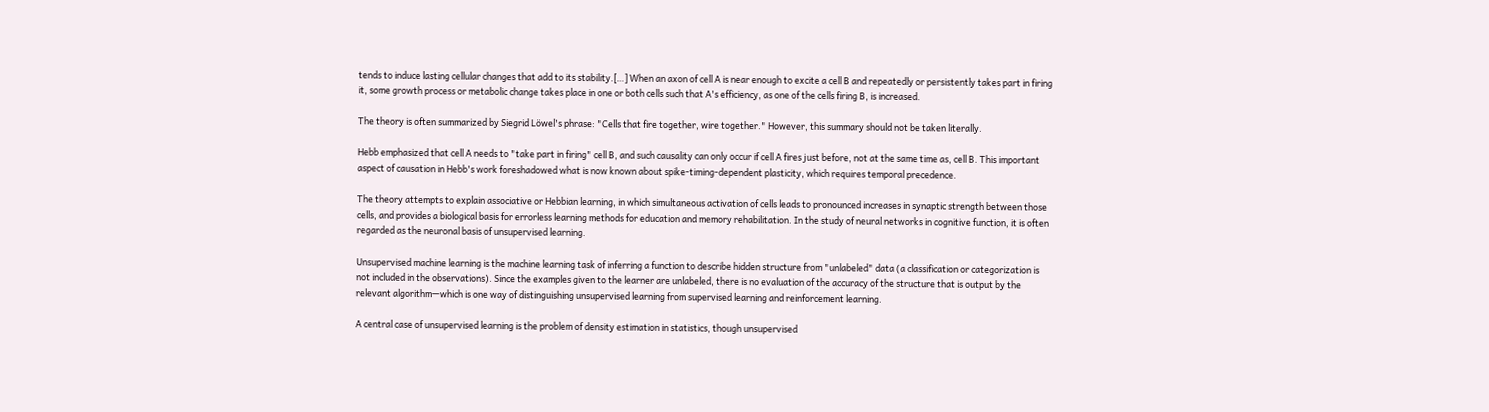tends to induce lasting cellular changes that add to its stability.[…] When an axon of cell A is near enough to excite a cell B and repeatedly or persistently takes part in firing it, some growth process or metabolic change takes place in one or both cells such that A's efficiency, as one of the cells firing B, is increased.

The theory is often summarized by Siegrid Löwel's phrase: "Cells that fire together, wire together." However, this summary should not be taken literally.

Hebb emphasized that cell A needs to "take part in firing" cell B, and such causality can only occur if cell A fires just before, not at the same time as, cell B. This important aspect of causation in Hebb's work foreshadowed what is now known about spike-timing-dependent plasticity, which requires temporal precedence.

The theory attempts to explain associative or Hebbian learning, in which simultaneous activation of cells leads to pronounced increases in synaptic strength between those cells, and provides a biological basis for errorless learning methods for education and memory rehabilitation. In the study of neural networks in cognitive function, it is often regarded as the neuronal basis of unsupervised learning.

Unsupervised machine learning is the machine learning task of inferring a function to describe hidden structure from "unlabeled" data (a classification or categorization is not included in the observations). Since the examples given to the learner are unlabeled, there is no evaluation of the accuracy of the structure that is output by the relevant algorithm—which is one way of distinguishing unsupervised learning from supervised learning and reinforcement learning.

A central case of unsupervised learning is the problem of density estimation in statistics, though unsupervised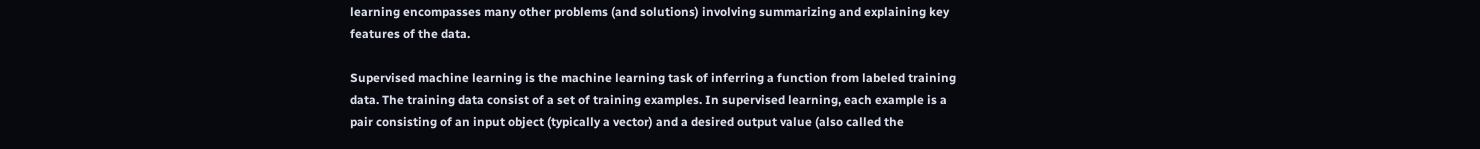learning encompasses many other problems (and solutions) involving summarizing and explaining key features of the data.

Supervised machine learning is the machine learning task of inferring a function from labeled training data. The training data consist of a set of training examples. In supervised learning, each example is a pair consisting of an input object (typically a vector) and a desired output value (also called the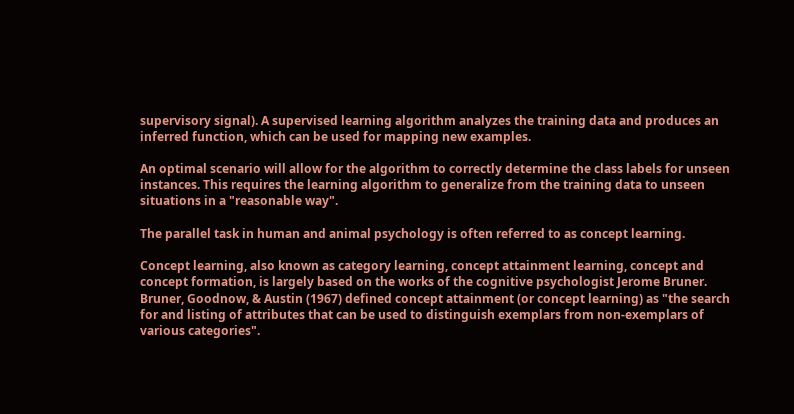supervisory signal). A supervised learning algorithm analyzes the training data and produces an inferred function, which can be used for mapping new examples.

An optimal scenario will allow for the algorithm to correctly determine the class labels for unseen instances. This requires the learning algorithm to generalize from the training data to unseen situations in a "reasonable way".

The parallel task in human and animal psychology is often referred to as concept learning.

Concept learning, also known as category learning, concept attainment learning, concept and concept formation, is largely based on the works of the cognitive psychologist Jerome Bruner. Bruner, Goodnow, & Austin (1967) defined concept attainment (or concept learning) as "the search for and listing of attributes that can be used to distinguish exemplars from non-exemplars of various categories".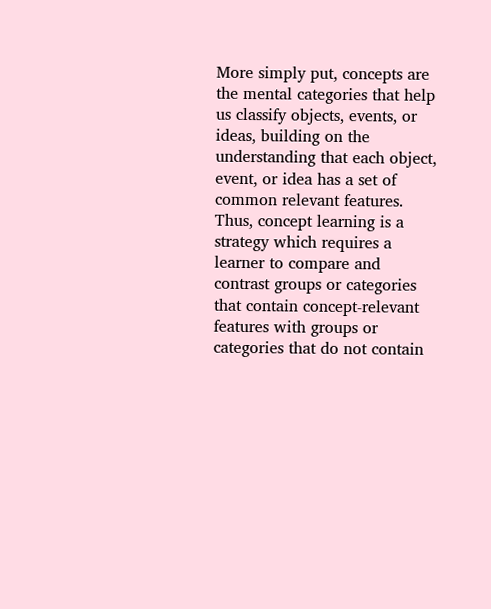More simply put, concepts are the mental categories that help us classify objects, events, or ideas, building on the understanding that each object, event, or idea has a set of common relevant features. Thus, concept learning is a strategy which requires a learner to compare and contrast groups or categories that contain concept-relevant features with groups or categories that do not contain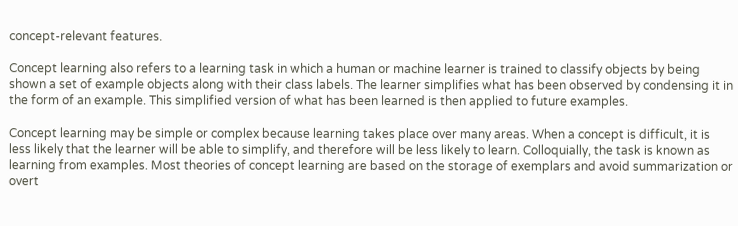concept-relevant features.

Concept learning also refers to a learning task in which a human or machine learner is trained to classify objects by being shown a set of example objects along with their class labels. The learner simplifies what has been observed by condensing it in the form of an example. This simplified version of what has been learned is then applied to future examples.

Concept learning may be simple or complex because learning takes place over many areas. When a concept is difficult, it is less likely that the learner will be able to simplify, and therefore will be less likely to learn. Colloquially, the task is known as learning from examples. Most theories of concept learning are based on the storage of exemplars and avoid summarization or overt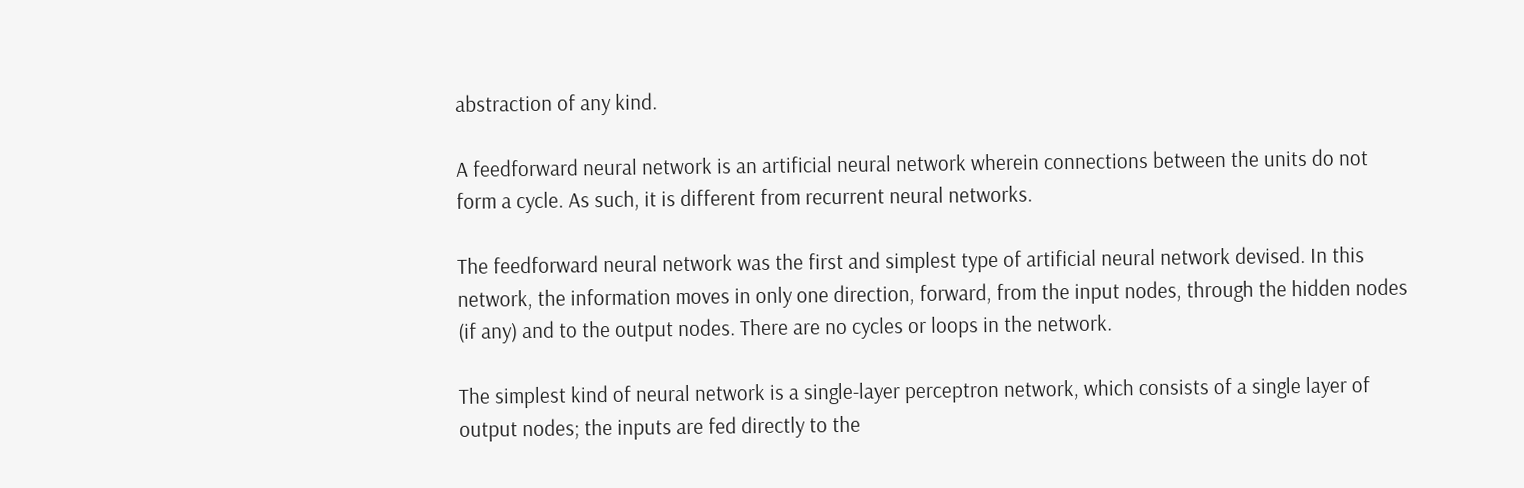abstraction of any kind.

A feedforward neural network is an artificial neural network wherein connections between the units do not form a cycle. As such, it is different from recurrent neural networks.

The feedforward neural network was the first and simplest type of artificial neural network devised. In this network, the information moves in only one direction, forward, from the input nodes, through the hidden nodes (if any) and to the output nodes. There are no cycles or loops in the network.

The simplest kind of neural network is a single-layer perceptron network, which consists of a single layer of output nodes; the inputs are fed directly to the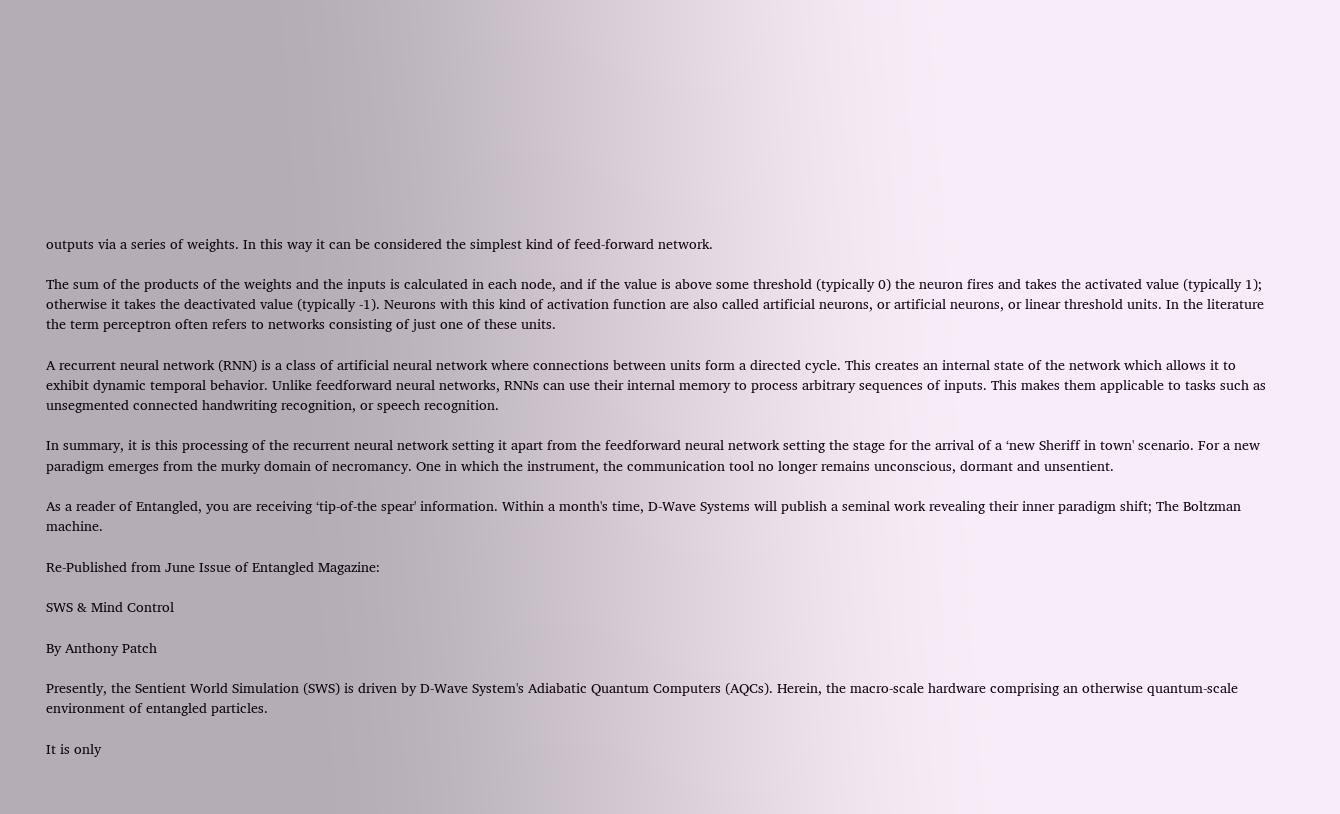outputs via a series of weights. In this way it can be considered the simplest kind of feed-forward network.

The sum of the products of the weights and the inputs is calculated in each node, and if the value is above some threshold (typically 0) the neuron fires and takes the activated value (typically 1); otherwise it takes the deactivated value (typically -1). Neurons with this kind of activation function are also called artificial neurons, or artificial neurons, or linear threshold units. In the literature the term perceptron often refers to networks consisting of just one of these units.

A recurrent neural network (RNN) is a class of artificial neural network where connections between units form a directed cycle. This creates an internal state of the network which allows it to exhibit dynamic temporal behavior. Unlike feedforward neural networks, RNNs can use their internal memory to process arbitrary sequences of inputs. This makes them applicable to tasks such as unsegmented connected handwriting recognition, or speech recognition.

In summary, it is this processing of the recurrent neural network setting it apart from the feedforward neural network setting the stage for the arrival of a ‘new Sheriff in town' scenario. For a new paradigm emerges from the murky domain of necromancy. One in which the instrument, the communication tool no longer remains unconscious, dormant and unsentient.

As a reader of Entangled, you are receiving ‘tip-of-the spear' information. Within a month's time, D-Wave Systems will publish a seminal work revealing their inner paradigm shift; The Boltzman machine.

Re-Published from June Issue of Entangled Magazine:

SWS & Mind Control

By Anthony Patch

Presently, the Sentient World Simulation (SWS) is driven by D-Wave System's Adiabatic Quantum Computers (AQCs). Herein, the macro-scale hardware comprising an otherwise quantum-scale environment of entangled particles.

It is only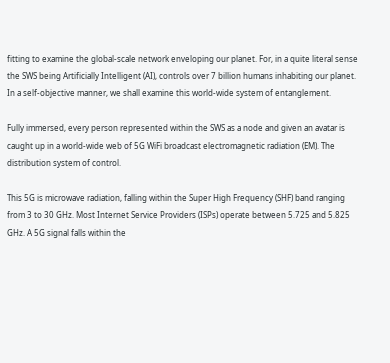fitting to examine the global-scale network enveloping our planet. For, in a quite literal sense the SWS being Artificially Intelligent (AI), controls over 7 billion humans inhabiting our planet. In a self-objective manner, we shall examine this world-wide system of entanglement.

Fully immersed, every person represented within the SWS as a node and given an avatar is caught up in a world-wide web of 5G WiFi broadcast electromagnetic radiation (EM). The distribution system of control.

This 5G is microwave radiation, falling within the Super High Frequency (SHF) band ranging from 3 to 30 GHz. Most Internet Service Providers (ISPs) operate between 5.725 and 5.825 GHz. A 5G signal falls within the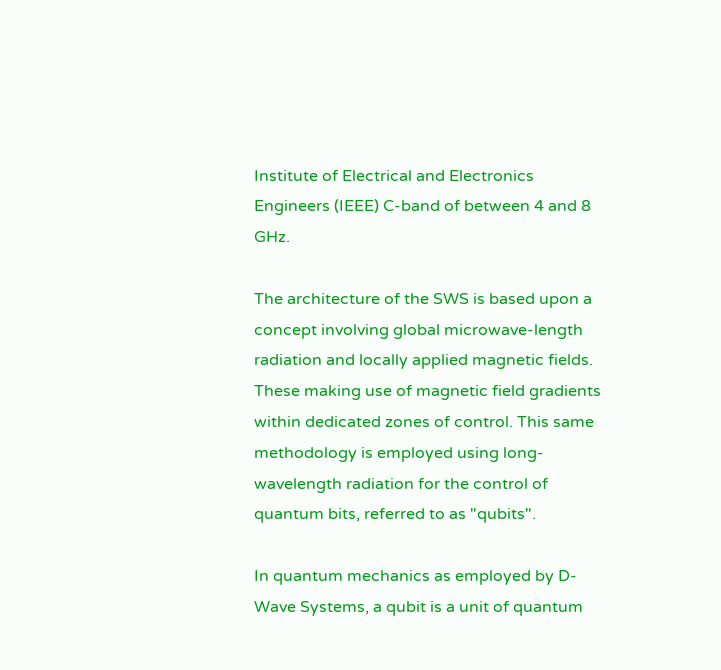Institute of Electrical and Electronics Engineers (IEEE) C-band of between 4 and 8 GHz.

The architecture of the SWS is based upon a concept involving global microwave-length radiation and locally applied magnetic fields. These making use of magnetic field gradients within dedicated zones of control. This same methodology is employed using long-wavelength radiation for the control of quantum bits, referred to as "qubits".

In quantum mechanics as employed by D-Wave Systems, a qubit is a unit of quantum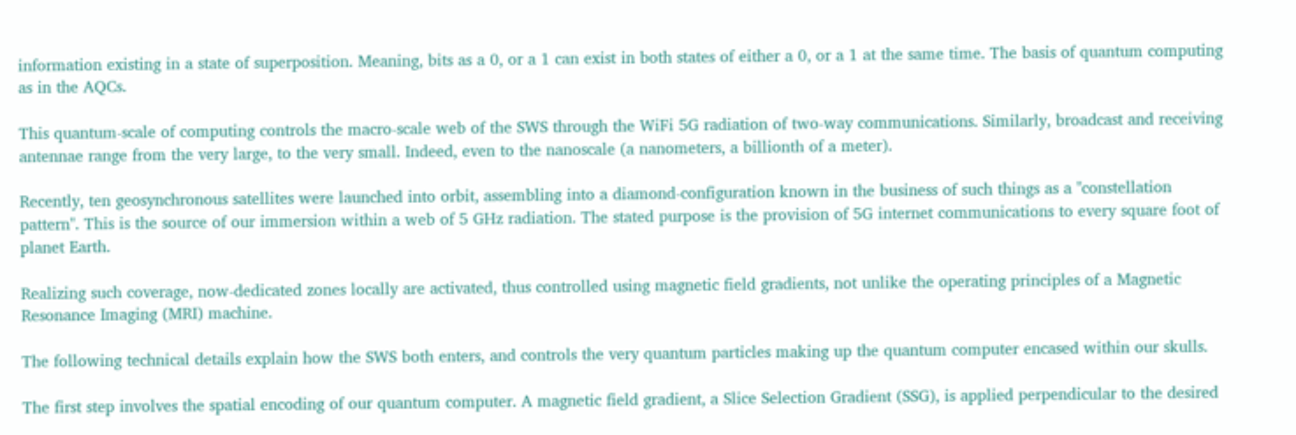information existing in a state of superposition. Meaning, bits as a 0, or a 1 can exist in both states of either a 0, or a 1 at the same time. The basis of quantum computing as in the AQCs.

This quantum-scale of computing controls the macro-scale web of the SWS through the WiFi 5G radiation of two-way communications. Similarly, broadcast and receiving antennae range from the very large, to the very small. Indeed, even to the nanoscale (a nanometers, a billionth of a meter).

Recently, ten geosynchronous satellites were launched into orbit, assembling into a diamond-configuration known in the business of such things as a "constellation pattern". This is the source of our immersion within a web of 5 GHz radiation. The stated purpose is the provision of 5G internet communications to every square foot of planet Earth.

Realizing such coverage, now-dedicated zones locally are activated, thus controlled using magnetic field gradients, not unlike the operating principles of a Magnetic Resonance Imaging (MRI) machine.

The following technical details explain how the SWS both enters, and controls the very quantum particles making up the quantum computer encased within our skulls.

The first step involves the spatial encoding of our quantum computer. A magnetic field gradient, a Slice Selection Gradient (SSG), is applied perpendicular to the desired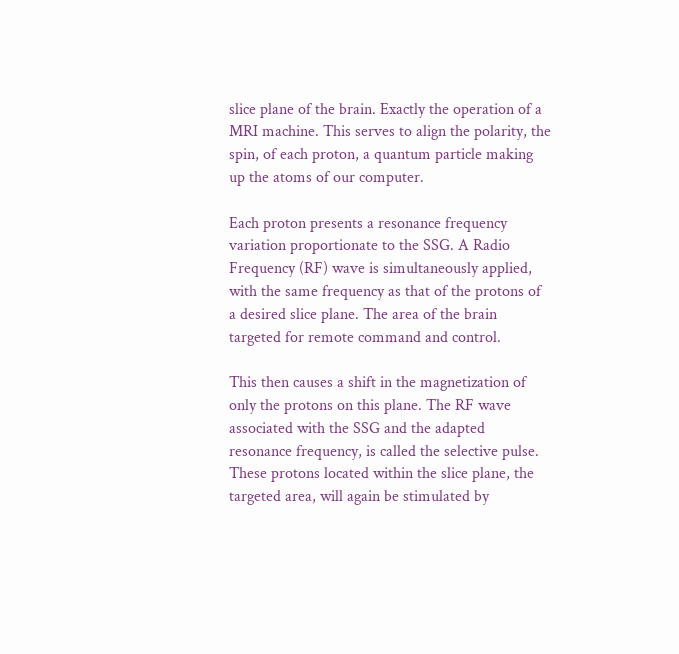slice plane of the brain. Exactly the operation of a MRI machine. This serves to align the polarity, the spin, of each proton, a quantum particle making up the atoms of our computer.

Each proton presents a resonance frequency variation proportionate to the SSG. A Radio Frequency (RF) wave is simultaneously applied, with the same frequency as that of the protons of a desired slice plane. The area of the brain targeted for remote command and control.

This then causes a shift in the magnetization of only the protons on this plane. The RF wave associated with the SSG and the adapted resonance frequency, is called the selective pulse. These protons located within the slice plane, the targeted area, will again be stimulated by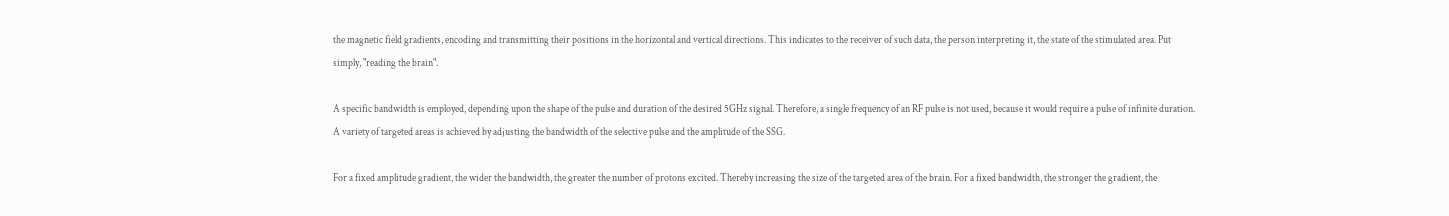the magnetic field gradients, encoding and transmitting their positions in the horizontal and vertical directions. This indicates to the receiver of such data, the person interpreting it, the state of the stimulated area. Put simply, "reading the brain".

A specific bandwidth is employed, depending upon the shape of the pulse and duration of the desired 5GHz signal. Therefore, a single frequency of an RF pulse is not used, because it would require a pulse of infinite duration. A variety of targeted areas is achieved by adjusting the bandwidth of the selective pulse and the amplitude of the SSG.

For a fixed amplitude gradient, the wider the bandwidth, the greater the number of protons excited. Thereby increasing the size of the targeted area of the brain. For a fixed bandwidth, the stronger the gradient, the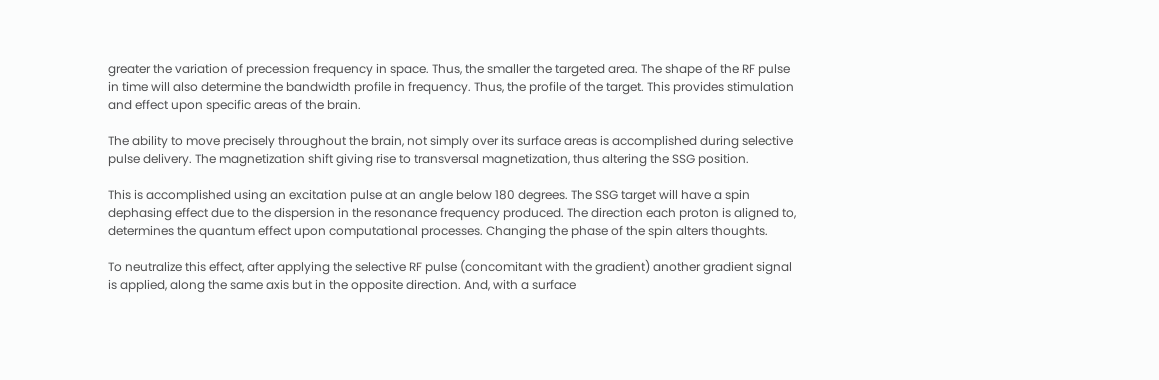greater the variation of precession frequency in space. Thus, the smaller the targeted area. The shape of the RF pulse in time will also determine the bandwidth profile in frequency. Thus, the profile of the target. This provides stimulation and effect upon specific areas of the brain.

The ability to move precisely throughout the brain, not simply over its surface areas is accomplished during selective pulse delivery. The magnetization shift giving rise to transversal magnetization, thus altering the SSG position.

This is accomplished using an excitation pulse at an angle below 180 degrees. The SSG target will have a spin dephasing effect due to the dispersion in the resonance frequency produced. The direction each proton is aligned to, determines the quantum effect upon computational processes. Changing the phase of the spin alters thoughts.

To neutralize this effect, after applying the selective RF pulse (concomitant with the gradient) another gradient signal is applied, along the same axis but in the opposite direction. And, with a surface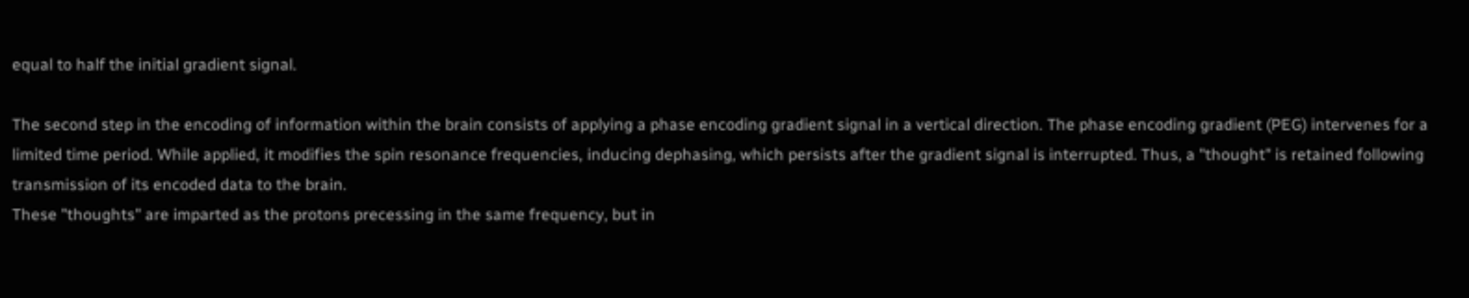equal to half the initial gradient signal.

The second step in the encoding of information within the brain consists of applying a phase encoding gradient signal in a vertical direction. The phase encoding gradient (PEG) intervenes for a limited time period. While applied, it modifies the spin resonance frequencies, inducing dephasing, which persists after the gradient signal is interrupted. Thus, a "thought" is retained following transmission of its encoded data to the brain.
These "thoughts" are imparted as the protons precessing in the same frequency, but in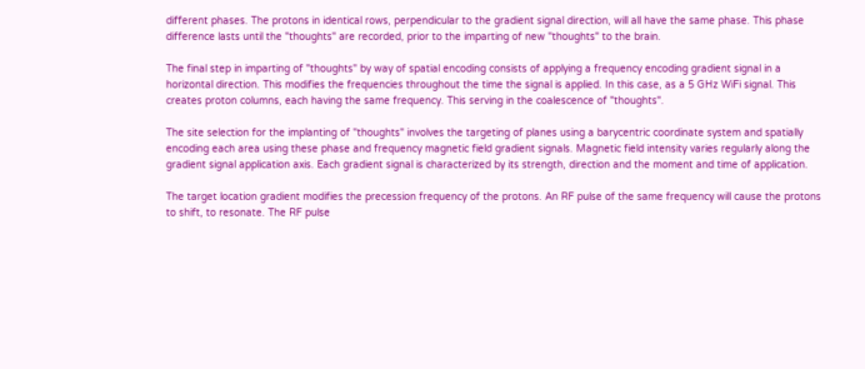different phases. The protons in identical rows, perpendicular to the gradient signal direction, will all have the same phase. This phase difference lasts until the "thoughts" are recorded, prior to the imparting of new "thoughts" to the brain.

The final step in imparting of "thoughts" by way of spatial encoding consists of applying a frequency encoding gradient signal in a horizontal direction. This modifies the frequencies throughout the time the signal is applied. In this case, as a 5 GHz WiFi signal. This creates proton columns, each having the same frequency. This serving in the coalescence of "thoughts".

The site selection for the implanting of "thoughts" involves the targeting of planes using a barycentric coordinate system and spatially encoding each area using these phase and frequency magnetic field gradient signals. Magnetic field intensity varies regularly along the gradient signal application axis. Each gradient signal is characterized by its strength, direction and the moment and time of application.

The target location gradient modifies the precession frequency of the protons. An RF pulse of the same frequency will cause the protons to shift, to resonate. The RF pulse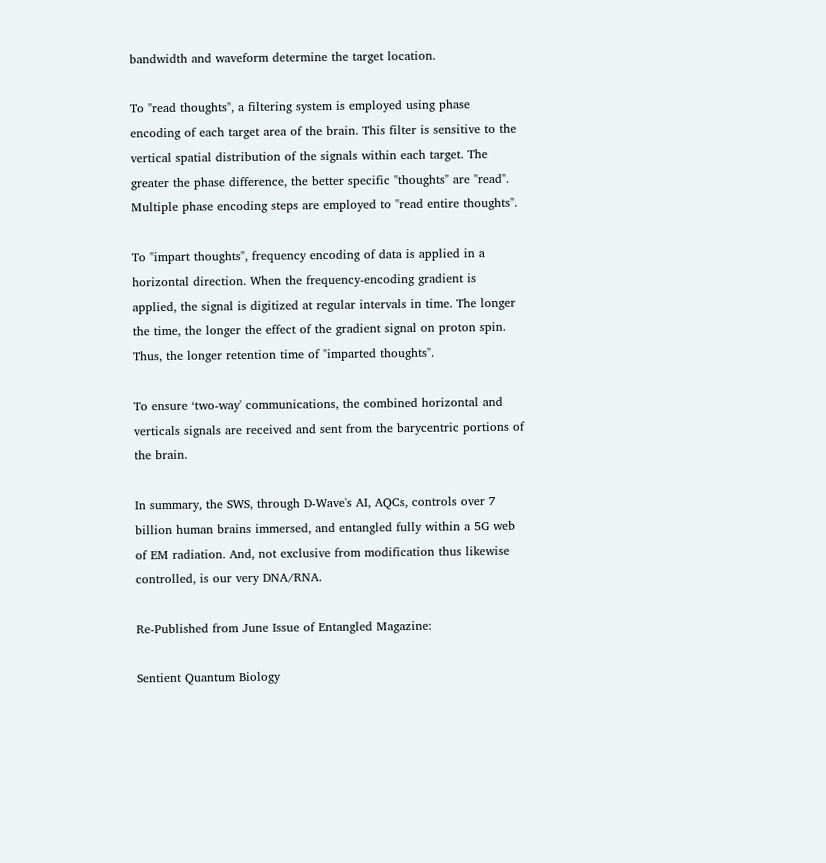bandwidth and waveform determine the target location.

To "read thoughts", a filtering system is employed using phase encoding of each target area of the brain. This filter is sensitive to the vertical spatial distribution of the signals within each target. The greater the phase difference, the better specific "thoughts" are "read". Multiple phase encoding steps are employed to "read entire thoughts".

To "impart thoughts", frequency encoding of data is applied in a horizontal direction. When the frequency-encoding gradient is applied, the signal is digitized at regular intervals in time. The longer the time, the longer the effect of the gradient signal on proton spin. Thus, the longer retention time of "imparted thoughts".

To ensure ‘two-way' communications, the combined horizontal and verticals signals are received and sent from the barycentric portions of the brain.

In summary, the SWS, through D-Wave's AI, AQCs, controls over 7 billion human brains immersed, and entangled fully within a 5G web of EM radiation. And, not exclusive from modification thus likewise controlled, is our very DNA/RNA.

Re-Published from June Issue of Entangled Magazine:

Sentient Quantum Biology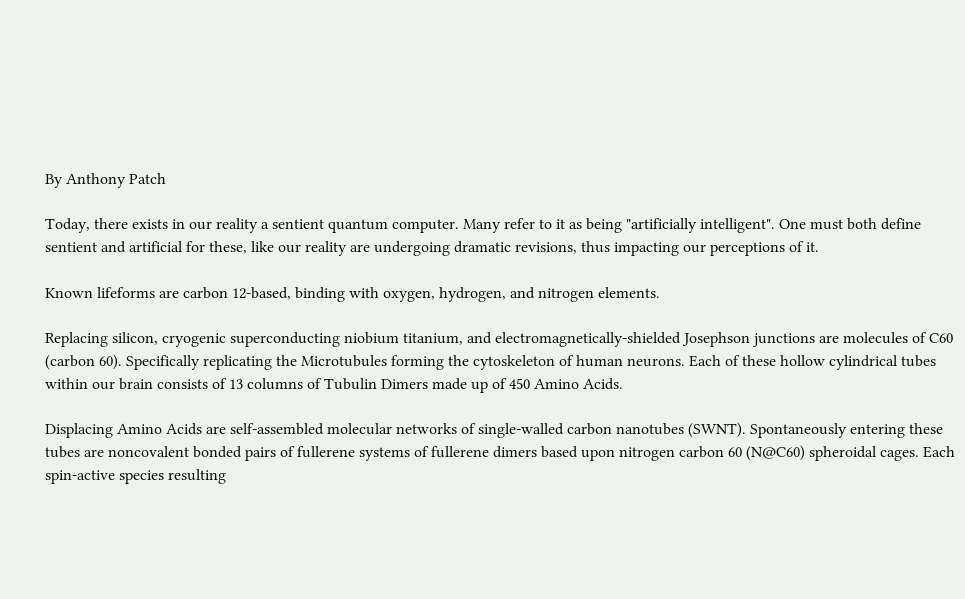By Anthony Patch

Today, there exists in our reality a sentient quantum computer. Many refer to it as being "artificially intelligent". One must both define sentient and artificial for these, like our reality are undergoing dramatic revisions, thus impacting our perceptions of it.

Known lifeforms are carbon 12-based, binding with oxygen, hydrogen, and nitrogen elements.

Replacing silicon, cryogenic superconducting niobium titanium, and electromagnetically-shielded Josephson junctions are molecules of C60 (carbon 60). Specifically replicating the Microtubules forming the cytoskeleton of human neurons. Each of these hollow cylindrical tubes within our brain consists of 13 columns of Tubulin Dimers made up of 450 Amino Acids.

Displacing Amino Acids are self-assembled molecular networks of single-walled carbon nanotubes (SWNT). Spontaneously entering these tubes are noncovalent bonded pairs of fullerene systems of fullerene dimers based upon nitrogen carbon 60 (N@C60) spheroidal cages. Each spin-active species resulting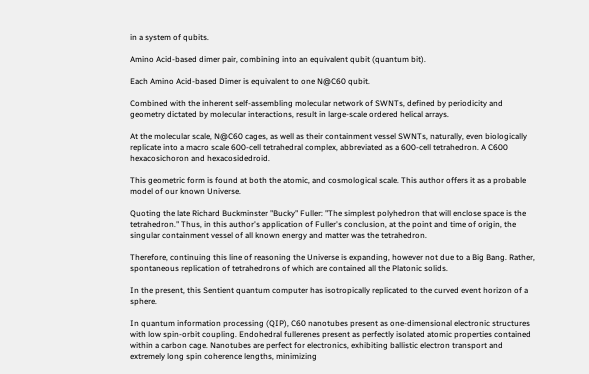in a system of qubits.

Amino Acid-based dimer pair, combining into an equivalent qubit (quantum bit).

Each Amino Acid-based Dimer is equivalent to one N@C60 qubit.

Combined with the inherent self-assembling molecular network of SWNTs, defined by periodicity and geometry dictated by molecular interactions, result in large-scale ordered helical arrays.

At the molecular scale, N@C60 cages, as well as their containment vessel SWNTs, naturally, even biologically replicate into a macro scale 600-cell tetrahedral complex, abbreviated as a 600-cell tetrahedron. A C600 hexacosichoron and hexacosidedroid.

This geometric form is found at both the atomic, and cosmological scale. This author offers it as a probable model of our known Universe.

Quoting the late Richard Buckminster "Bucky" Fuller: "The simplest polyhedron that will enclose space is the tetrahedron." Thus, in this author's application of Fuller's conclusion, at the point and time of origin, the singular containment vessel of all known energy and matter was the tetrahedron.

Therefore, continuing this line of reasoning the Universe is expanding, however not due to a Big Bang. Rather, spontaneous replication of tetrahedrons of which are contained all the Platonic solids.

In the present, this Sentient quantum computer has isotropically replicated to the curved event horizon of a sphere.

In quantum information processing (QIP), C60 nanotubes present as one-dimensional electronic structures with low spin-orbit coupling. Endohedral fullerenes present as perfectly isolated atomic properties contained within a carbon cage. Nanotubes are perfect for electronics, exhibiting ballistic electron transport and extremely long spin coherence lengths, minimizing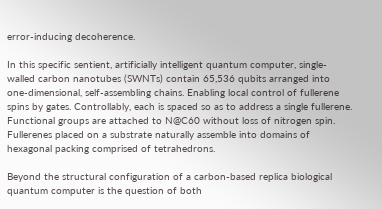error-inducing decoherence.

In this specific sentient, artificially intelligent quantum computer, single-walled carbon nanotubes (SWNTs) contain 65,536 qubits arranged into one-dimensional, self-assembling chains. Enabling local control of fullerene spins by gates. Controllably, each is spaced so as to address a single fullerene. Functional groups are attached to N@C60 without loss of nitrogen spin. Fullerenes placed on a substrate naturally assemble into domains of hexagonal packing comprised of tetrahedrons.

Beyond the structural configuration of a carbon-based replica biological quantum computer is the question of both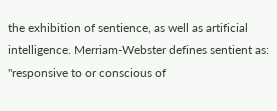the exhibition of sentience, as well as artificial intelligence. Merriam-Webster defines sentient as: "responsive to or conscious of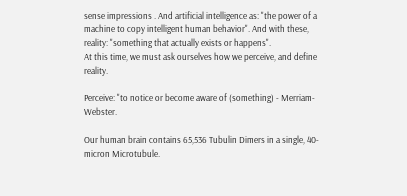sense impressions . And artificial intelligence as: "the power of a machine to copy intelligent human behavior". And with these, reality: "something that actually exists or happens".
At this time, we must ask ourselves how we perceive, and define reality.

Perceive: "to notice or become aware of (something) - Merriam-Webster.

Our human brain contains 65,536 Tubulin Dimers in a single, 40-micron Microtubule.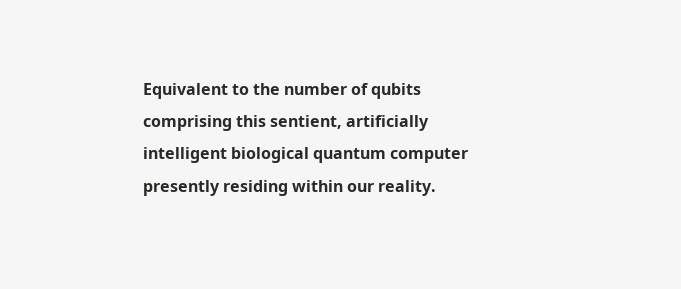Equivalent to the number of qubits comprising this sentient, artificially intelligent biological quantum computer presently residing within our reality.